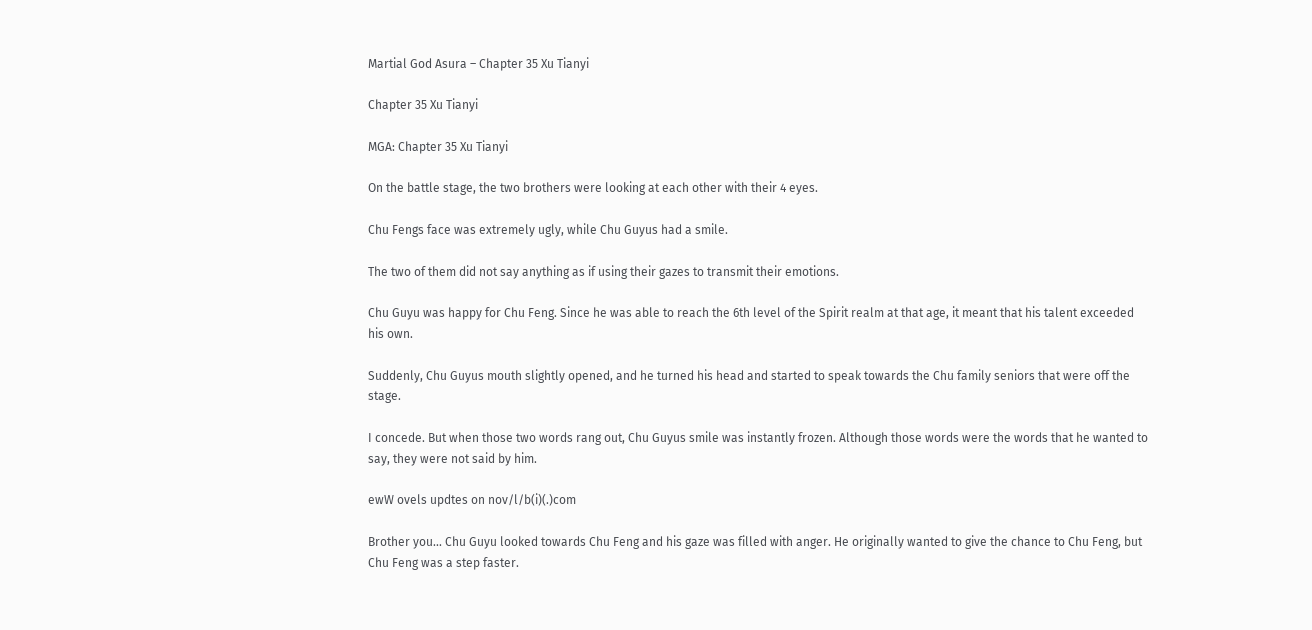Martial God Asura – Chapter 35 Xu Tianyi

Chapter 35 Xu Tianyi

MGA: Chapter 35 Xu Tianyi

On the battle stage, the two brothers were looking at each other with their 4 eyes.

Chu Fengs face was extremely ugly, while Chu Guyus had a smile.

The two of them did not say anything as if using their gazes to transmit their emotions.

Chu Guyu was happy for Chu Feng. Since he was able to reach the 6th level of the Spirit realm at that age, it meant that his talent exceeded his own.

Suddenly, Chu Guyus mouth slightly opened, and he turned his head and started to speak towards the Chu family seniors that were off the stage.

I concede. But when those two words rang out, Chu Guyus smile was instantly frozen. Although those words were the words that he wanted to say, they were not said by him.

ewW ovels updtes on nov/l/b(i)(.)com

Brother you... Chu Guyu looked towards Chu Feng and his gaze was filled with anger. He originally wanted to give the chance to Chu Feng, but Chu Feng was a step faster.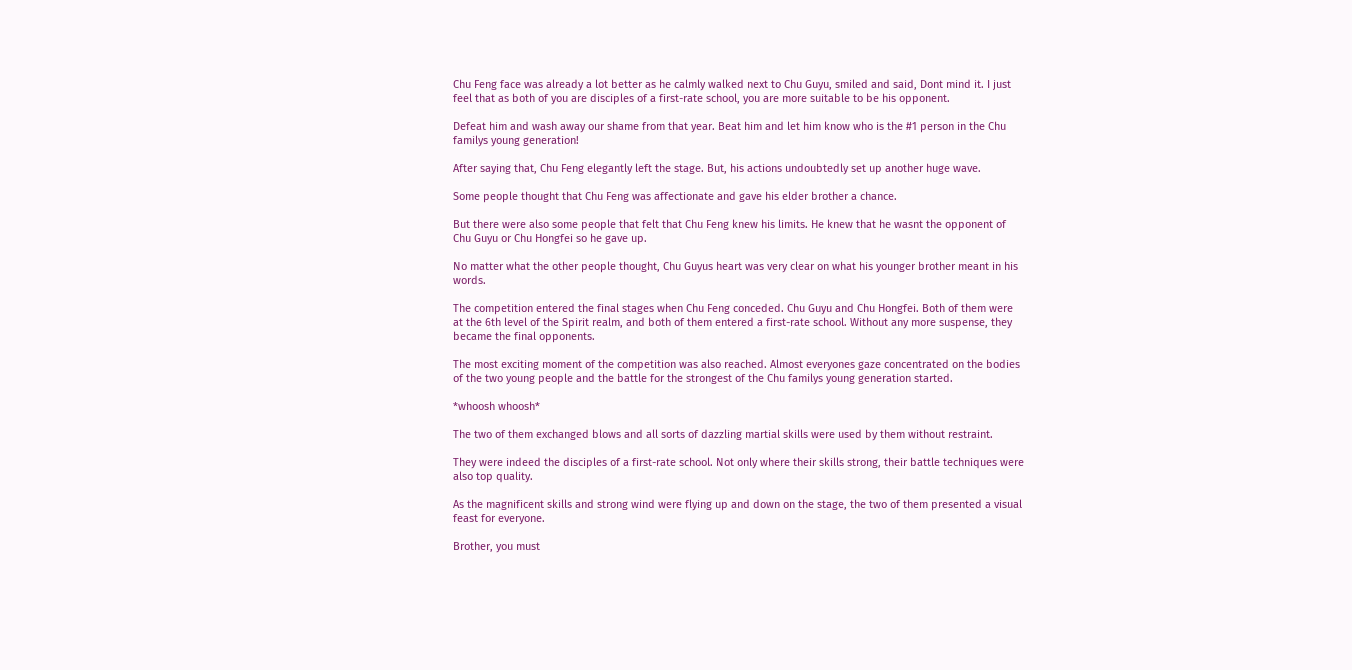Chu Feng face was already a lot better as he calmly walked next to Chu Guyu, smiled and said, Dont mind it. I just feel that as both of you are disciples of a first-rate school, you are more suitable to be his opponent.

Defeat him and wash away our shame from that year. Beat him and let him know who is the #1 person in the Chu familys young generation!

After saying that, Chu Feng elegantly left the stage. But, his actions undoubtedly set up another huge wave.

Some people thought that Chu Feng was affectionate and gave his elder brother a chance.

But there were also some people that felt that Chu Feng knew his limits. He knew that he wasnt the opponent of Chu Guyu or Chu Hongfei so he gave up.

No matter what the other people thought, Chu Guyus heart was very clear on what his younger brother meant in his words.

The competition entered the final stages when Chu Feng conceded. Chu Guyu and Chu Hongfei. Both of them were at the 6th level of the Spirit realm, and both of them entered a first-rate school. Without any more suspense, they became the final opponents.

The most exciting moment of the competition was also reached. Almost everyones gaze concentrated on the bodies of the two young people and the battle for the strongest of the Chu familys young generation started.

*whoosh whoosh*

The two of them exchanged blows and all sorts of dazzling martial skills were used by them without restraint.

They were indeed the disciples of a first-rate school. Not only where their skills strong, their battle techniques were also top quality.

As the magnificent skills and strong wind were flying up and down on the stage, the two of them presented a visual feast for everyone.

Brother, you must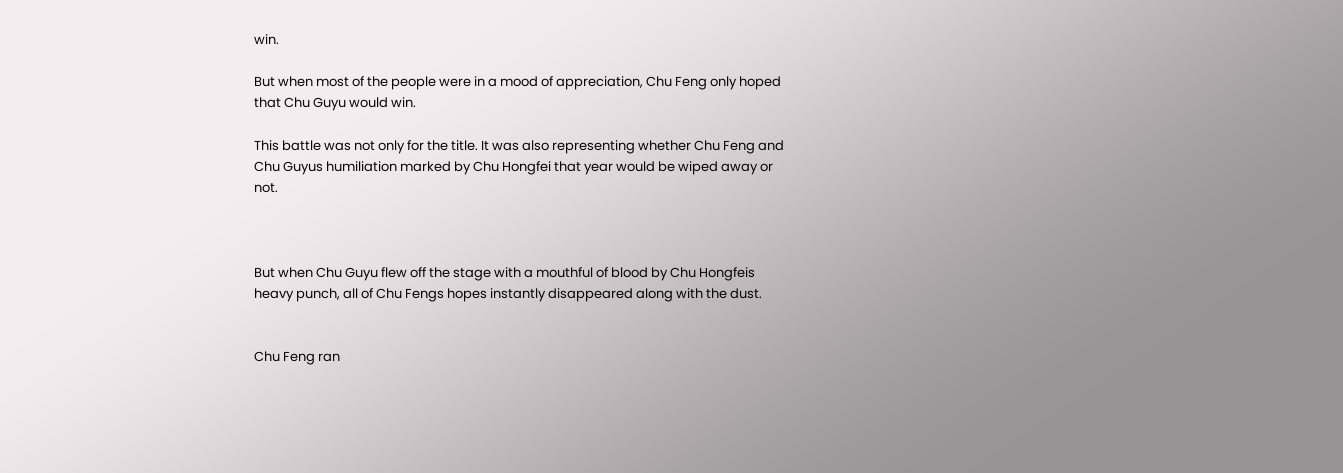win.

But when most of the people were in a mood of appreciation, Chu Feng only hoped that Chu Guyu would win.

This battle was not only for the title. It was also representing whether Chu Feng and Chu Guyus humiliation marked by Chu Hongfei that year would be wiped away or not.



But when Chu Guyu flew off the stage with a mouthful of blood by Chu Hongfeis heavy punch, all of Chu Fengs hopes instantly disappeared along with the dust.


Chu Feng ran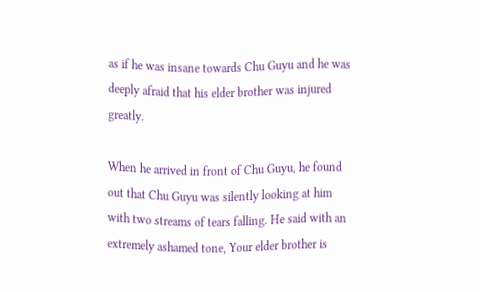as if he was insane towards Chu Guyu and he was deeply afraid that his elder brother was injured greatly.

When he arrived in front of Chu Guyu, he found out that Chu Guyu was silently looking at him with two streams of tears falling. He said with an extremely ashamed tone, Your elder brother is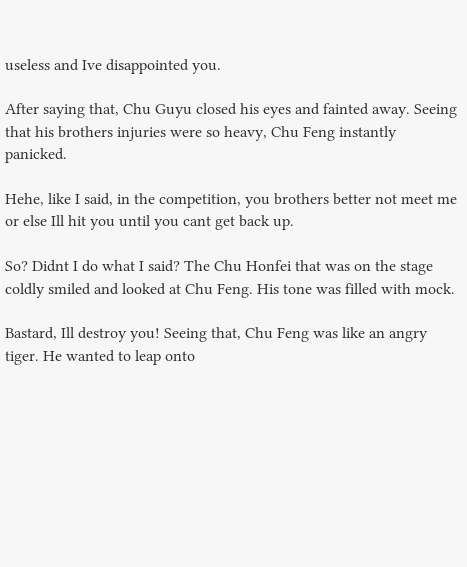useless and Ive disappointed you.

After saying that, Chu Guyu closed his eyes and fainted away. Seeing that his brothers injuries were so heavy, Chu Feng instantly panicked.

Hehe, like I said, in the competition, you brothers better not meet me or else Ill hit you until you cant get back up.

So? Didnt I do what I said? The Chu Honfei that was on the stage coldly smiled and looked at Chu Feng. His tone was filled with mock.

Bastard, Ill destroy you! Seeing that, Chu Feng was like an angry tiger. He wanted to leap onto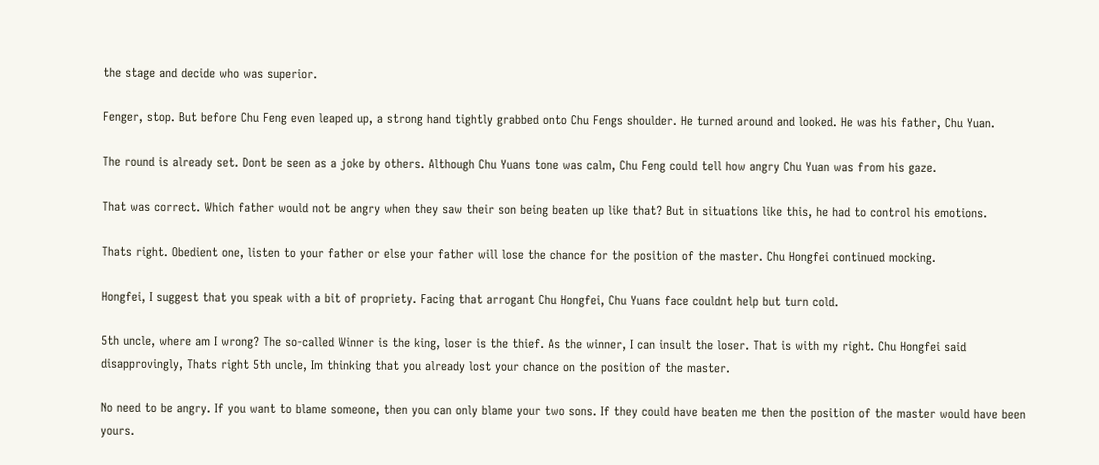the stage and decide who was superior.

Fenger, stop. But before Chu Feng even leaped up, a strong hand tightly grabbed onto Chu Fengs shoulder. He turned around and looked. He was his father, Chu Yuan.

The round is already set. Dont be seen as a joke by others. Although Chu Yuans tone was calm, Chu Feng could tell how angry Chu Yuan was from his gaze.

That was correct. Which father would not be angry when they saw their son being beaten up like that? But in situations like this, he had to control his emotions.

Thats right. Obedient one, listen to your father or else your father will lose the chance for the position of the master. Chu Hongfei continued mocking.

Hongfei, I suggest that you speak with a bit of propriety. Facing that arrogant Chu Hongfei, Chu Yuans face couldnt help but turn cold.

5th uncle, where am I wrong? The so-called Winner is the king, loser is the thief. As the winner, I can insult the loser. That is with my right. Chu Hongfei said disapprovingly, Thats right 5th uncle, Im thinking that you already lost your chance on the position of the master.

No need to be angry. If you want to blame someone, then you can only blame your two sons. If they could have beaten me then the position of the master would have been yours.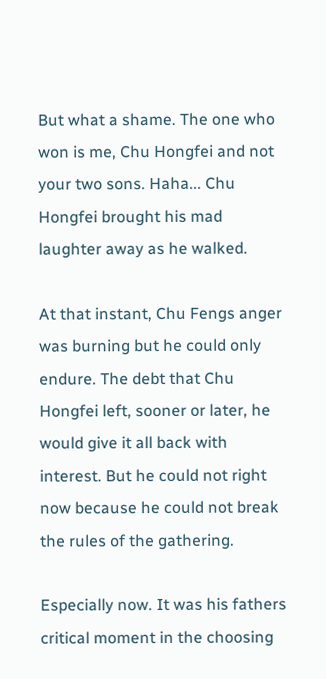But what a shame. The one who won is me, Chu Hongfei and not your two sons. Haha... Chu Hongfei brought his mad laughter away as he walked.

At that instant, Chu Fengs anger was burning but he could only endure. The debt that Chu Hongfei left, sooner or later, he would give it all back with interest. But he could not right now because he could not break the rules of the gathering.

Especially now. It was his fathers critical moment in the choosing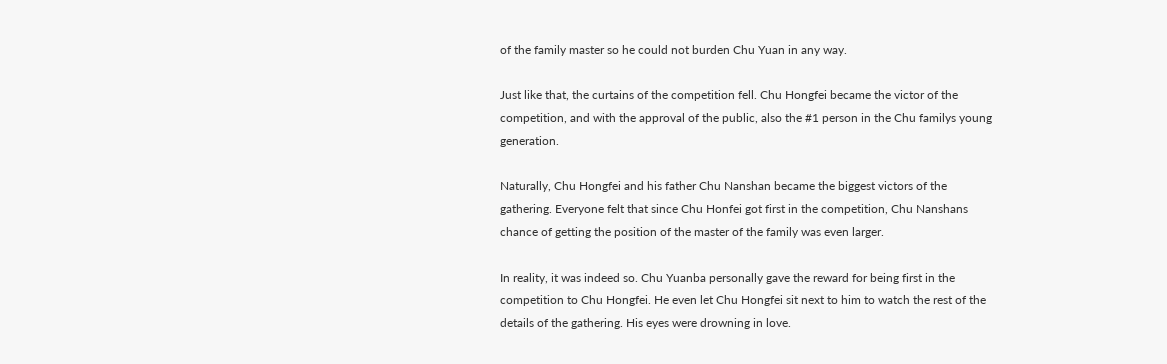of the family master so he could not burden Chu Yuan in any way.

Just like that, the curtains of the competition fell. Chu Hongfei became the victor of the competition, and with the approval of the public, also the #1 person in the Chu familys young generation.

Naturally, Chu Hongfei and his father Chu Nanshan became the biggest victors of the gathering. Everyone felt that since Chu Honfei got first in the competition, Chu Nanshans chance of getting the position of the master of the family was even larger.

In reality, it was indeed so. Chu Yuanba personally gave the reward for being first in the competition to Chu Hongfei. He even let Chu Hongfei sit next to him to watch the rest of the details of the gathering. His eyes were drowning in love.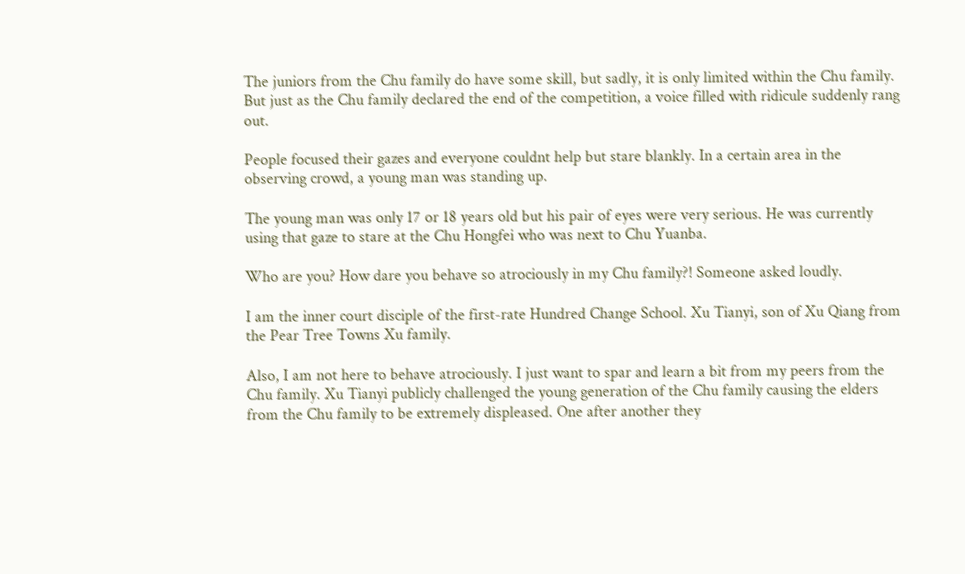The juniors from the Chu family do have some skill, but sadly, it is only limited within the Chu family. But just as the Chu family declared the end of the competition, a voice filled with ridicule suddenly rang out.

People focused their gazes and everyone couldnt help but stare blankly. In a certain area in the observing crowd, a young man was standing up.

The young man was only 17 or 18 years old but his pair of eyes were very serious. He was currently using that gaze to stare at the Chu Hongfei who was next to Chu Yuanba.

Who are you? How dare you behave so atrociously in my Chu family?! Someone asked loudly.

I am the inner court disciple of the first-rate Hundred Change School. Xu Tianyi, son of Xu Qiang from the Pear Tree Towns Xu family.

Also, I am not here to behave atrociously. I just want to spar and learn a bit from my peers from the Chu family. Xu Tianyi publicly challenged the young generation of the Chu family causing the elders from the Chu family to be extremely displeased. One after another they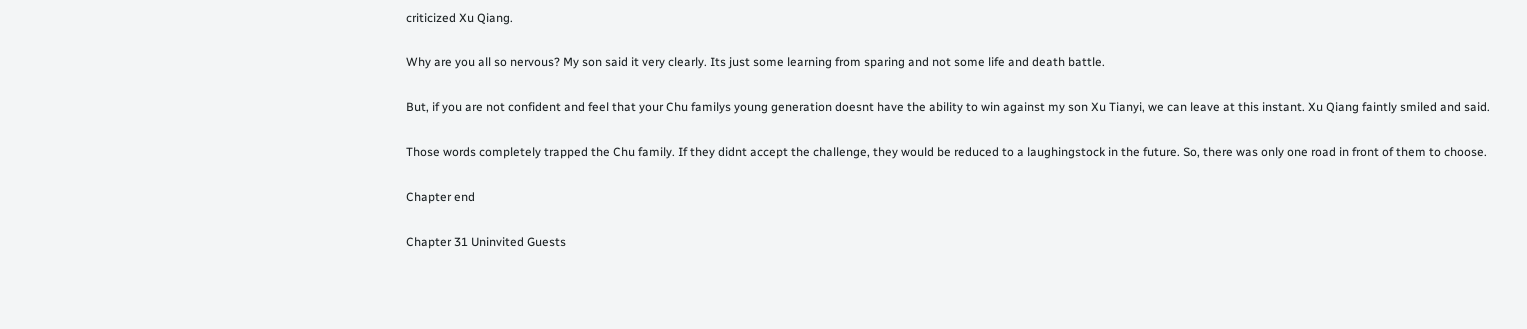criticized Xu Qiang.

Why are you all so nervous? My son said it very clearly. Its just some learning from sparing and not some life and death battle.

But, if you are not confident and feel that your Chu familys young generation doesnt have the ability to win against my son Xu Tianyi, we can leave at this instant. Xu Qiang faintly smiled and said.

Those words completely trapped the Chu family. If they didnt accept the challenge, they would be reduced to a laughingstock in the future. So, there was only one road in front of them to choose.

Chapter end

Chapter 31 Uninvited Guests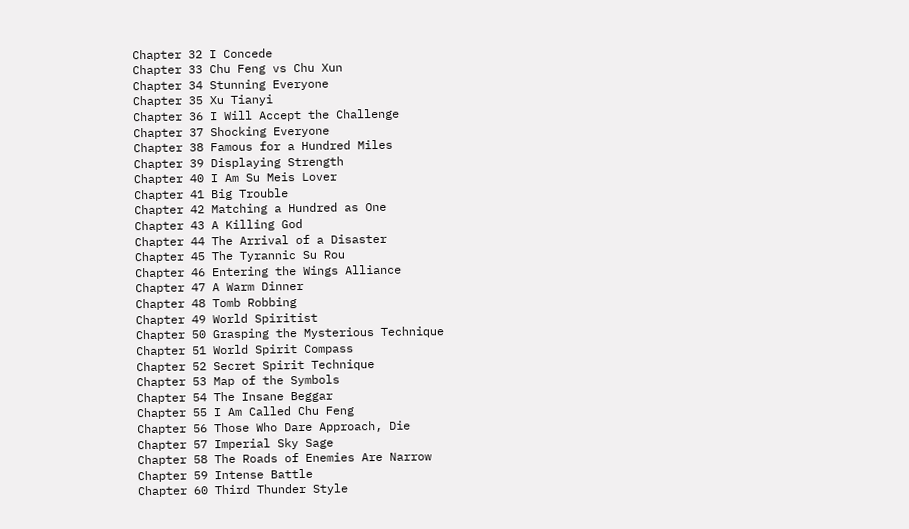Chapter 32 I Concede
Chapter 33 Chu Feng vs Chu Xun
Chapter 34 Stunning Everyone
Chapter 35 Xu Tianyi
Chapter 36 I Will Accept the Challenge
Chapter 37 Shocking Everyone
Chapter 38 Famous for a Hundred Miles
Chapter 39 Displaying Strength
Chapter 40 I Am Su Meis Lover
Chapter 41 Big Trouble
Chapter 42 Matching a Hundred as One
Chapter 43 A Killing God
Chapter 44 The Arrival of a Disaster
Chapter 45 The Tyrannic Su Rou
Chapter 46 Entering the Wings Alliance
Chapter 47 A Warm Dinner
Chapter 48 Tomb Robbing
Chapter 49 World Spiritist
Chapter 50 Grasping the Mysterious Technique
Chapter 51 World Spirit Compass
Chapter 52 Secret Spirit Technique
Chapter 53 Map of the Symbols
Chapter 54 The Insane Beggar
Chapter 55 I Am Called Chu Feng
Chapter 56 Those Who Dare Approach, Die
Chapter 57 Imperial Sky Sage
Chapter 58 The Roads of Enemies Are Narrow
Chapter 59 Intense Battle
Chapter 60 Third Thunder Style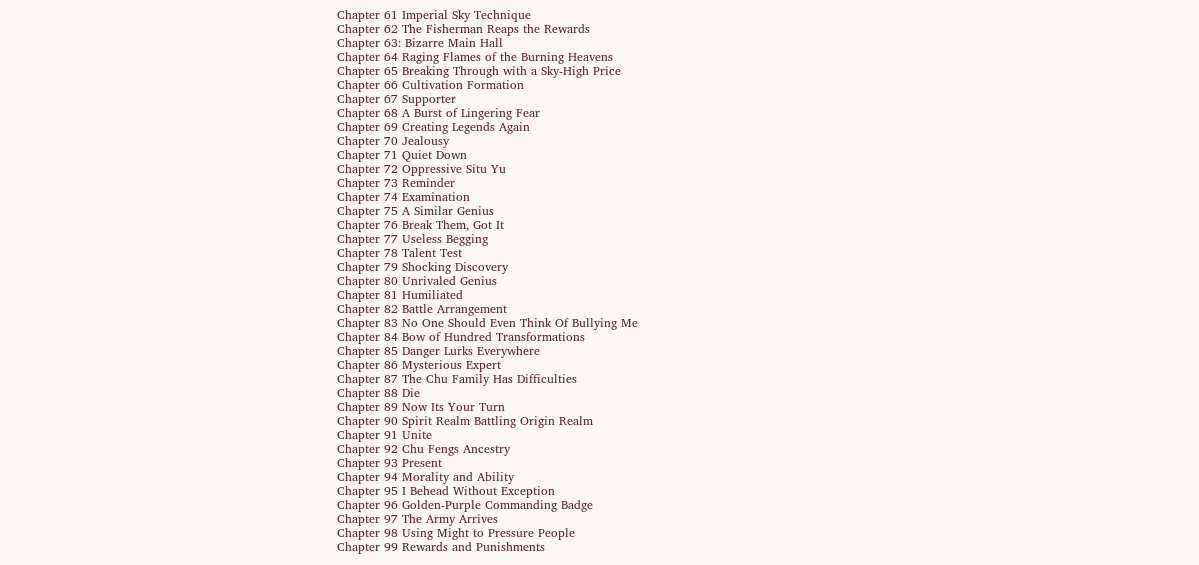Chapter 61 Imperial Sky Technique
Chapter 62 The Fisherman Reaps the Rewards
Chapter 63: Bizarre Main Hall
Chapter 64 Raging Flames of the Burning Heavens
Chapter 65 Breaking Through with a Sky-High Price
Chapter 66 Cultivation Formation
Chapter 67 Supporter
Chapter 68 A Burst of Lingering Fear
Chapter 69 Creating Legends Again
Chapter 70 Jealousy
Chapter 71 Quiet Down
Chapter 72 Oppressive Situ Yu
Chapter 73 Reminder
Chapter 74 Examination
Chapter 75 A Similar Genius
Chapter 76 Break Them, Got It
Chapter 77 Useless Begging
Chapter 78 Talent Test
Chapter 79 Shocking Discovery
Chapter 80 Unrivaled Genius
Chapter 81 Humiliated
Chapter 82 Battle Arrangement
Chapter 83 No One Should Even Think Of Bullying Me
Chapter 84 Bow of Hundred Transformations
Chapter 85 Danger Lurks Everywhere
Chapter 86 Mysterious Expert
Chapter 87 The Chu Family Has Difficulties
Chapter 88 Die
Chapter 89 Now Its Your Turn
Chapter 90 Spirit Realm Battling Origin Realm
Chapter 91 Unite
Chapter 92 Chu Fengs Ancestry
Chapter 93 Present
Chapter 94 Morality and Ability
Chapter 95 I Behead Without Exception
Chapter 96 Golden-Purple Commanding Badge
Chapter 97 The Army Arrives
Chapter 98 Using Might to Pressure People
Chapter 99 Rewards and Punishments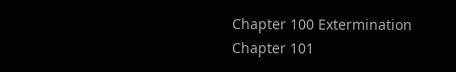Chapter 100 Extermination
Chapter 101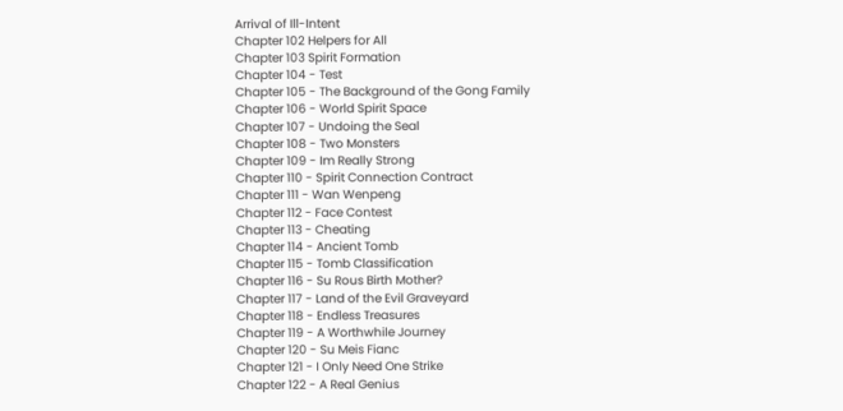Arrival of Ill-Intent
Chapter 102 Helpers for All
Chapter 103 Spirit Formation
Chapter 104 - Test
Chapter 105 - The Background of the Gong Family
Chapter 106 - World Spirit Space
Chapter 107 - Undoing the Seal
Chapter 108 - Two Monsters
Chapter 109 - Im Really Strong
Chapter 110 - Spirit Connection Contract
Chapter 111 - Wan Wenpeng
Chapter 112 - Face Contest
Chapter 113 - Cheating
Chapter 114 - Ancient Tomb
Chapter 115 - Tomb Classification
Chapter 116 - Su Rous Birth Mother?
Chapter 117 - Land of the Evil Graveyard
Chapter 118 - Endless Treasures
Chapter 119 - A Worthwhile Journey
Chapter 120 - Su Meis Fianc
Chapter 121 - I Only Need One Strike
Chapter 122 - A Real Genius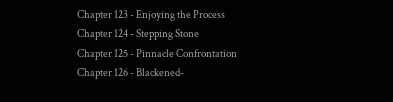Chapter 123 - Enjoying the Process
Chapter 124 - Stepping Stone
Chapter 125 - Pinnacle Confrontation
Chapter 126 - Blackened-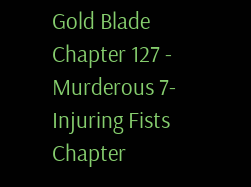Gold Blade
Chapter 127 - Murderous 7-Injuring Fists
Chapter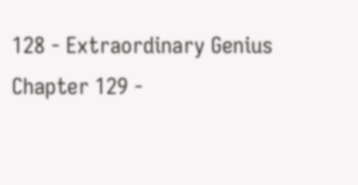128 - Extraordinary Genius
Chapter 129 -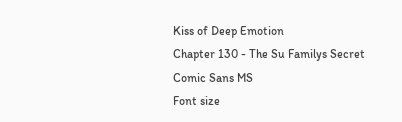Kiss of Deep Emotion
Chapter 130 - The Su Familys Secret
Comic Sans MS
Font size